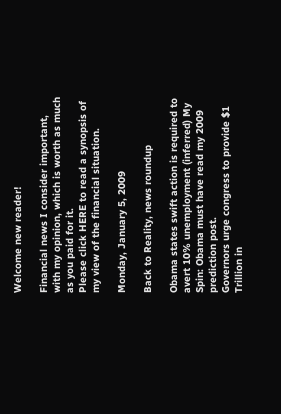Welcome new reader!

Financial news I consider important, with my opinion, which is worth as much as you paid for it.
Please click HERE to read a synopsis of my view of the financial situation.

Monday, January 5, 2009

Back to Reality, news roundup

Obama states swift action is required to avert 10% unemployment (inferred) My Spin: Obama must have read my 2009 prediction post.
Governors urge congress to provide $1 Trillion in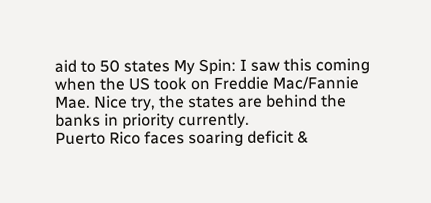aid to 50 states My Spin: I saw this coming when the US took on Freddie Mac/Fannie Mae. Nice try, the states are behind the banks in priority currently.
Puerto Rico faces soaring deficit &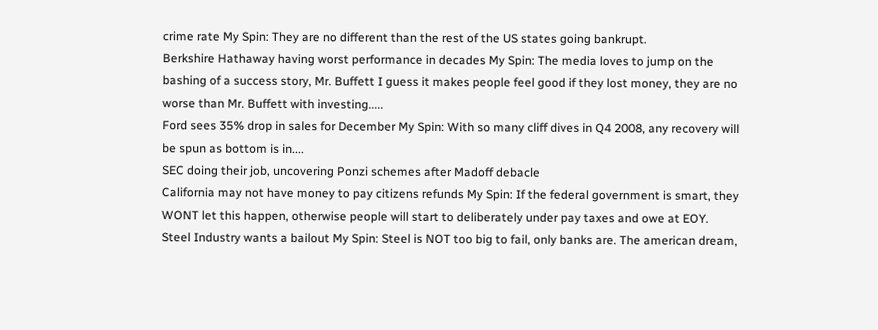crime rate My Spin: They are no different than the rest of the US states going bankrupt.
Berkshire Hathaway having worst performance in decades My Spin: The media loves to jump on the bashing of a success story, Mr. Buffett I guess it makes people feel good if they lost money, they are no worse than Mr. Buffett with investing.....
Ford sees 35% drop in sales for December My Spin: With so many cliff dives in Q4 2008, any recovery will be spun as bottom is in....
SEC doing their job, uncovering Ponzi schemes after Madoff debacle
California may not have money to pay citizens refunds My Spin: If the federal government is smart, they WONT let this happen, otherwise people will start to deliberately under pay taxes and owe at EOY.
Steel Industry wants a bailout My Spin: Steel is NOT too big to fail, only banks are. The american dream,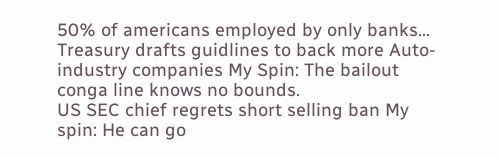50% of americans employed by only banks...
Treasury drafts guidlines to back more Auto-industry companies My Spin: The bailout conga line knows no bounds.
US SEC chief regrets short selling ban My spin: He can go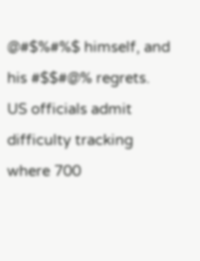@#$%#%$ himself, and his #$$#@% regrets.
US officials admit difficulty tracking where 700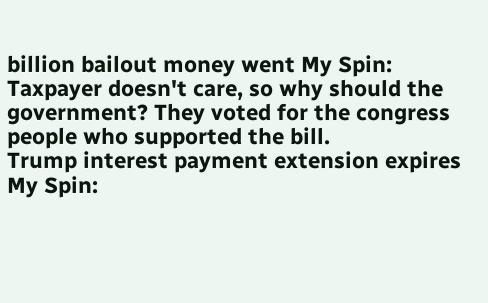billion bailout money went My Spin: Taxpayer doesn't care, so why should the government? They voted for the congress people who supported the bill.
Trump interest payment extension expires My Spin: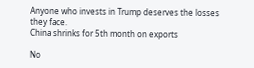Anyone who invests in Trump deserves the losses they face.
China shrinks for 5th month on exports

No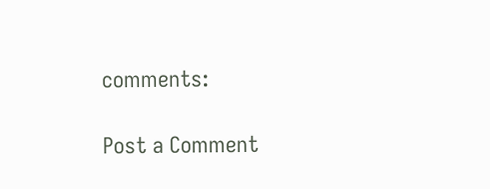comments:

Post a Comment